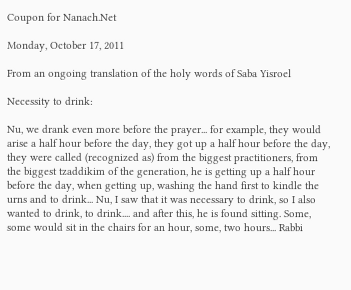Coupon for Nanach.Net

Monday, October 17, 2011

From an ongoing translation of the holy words of Saba Yisroel

Necessity to drink:

Nu, we drank even more before the prayer... for example, they would arise a half hour before the day, they got up a half hour before the day, they were called (recognized as) from the biggest practitioners, from the biggest tzaddikim of the generation, he is getting up a half hour before the day, when getting up, washing the hand first to kindle the urns and to drink... Nu, I saw that it was necessary to drink, so I also wanted to drink, to drink.... and after this, he is found sitting. Some, some would sit in the chairs for an hour, some, two hours... Rabbi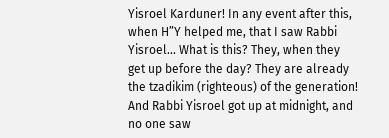Yisroel Karduner! In any event after this, when H”Y helped me, that I saw Rabbi Yisroel... What is this? They, when they get up before the day? They are already the tzadikim (righteous) of the generation! And Rabbi Yisroel got up at midnight, and no one saw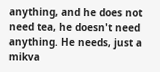anything, and he does not need tea, he doesn't need anything. He needs, just a mikva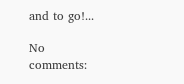and to go!...

No comments: